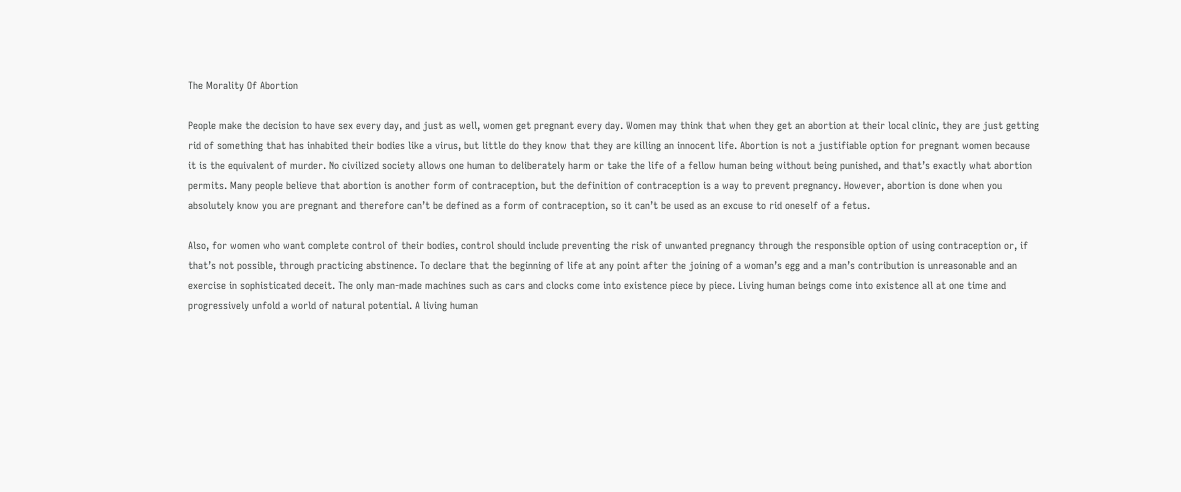The Morality Of Abortion

People make the decision to have sex every day, and just as well, women get pregnant every day. Women may think that when they get an abortion at their local clinic, they are just getting rid of something that has inhabited their bodies like a virus, but little do they know that they are killing an innocent life. Abortion is not a justifiable option for pregnant women because it is the equivalent of murder. No civilized society allows one human to deliberately harm or take the life of a fellow human being without being punished, and that’s exactly what abortion permits. Many people believe that abortion is another form of contraception, but the definition of contraception is a way to prevent pregnancy. However, abortion is done when you absolutely know you are pregnant and therefore can’t be defined as a form of contraception, so it can’t be used as an excuse to rid oneself of a fetus.

Also, for women who want complete control of their bodies, control should include preventing the risk of unwanted pregnancy through the responsible option of using contraception or, if that’s not possible, through practicing abstinence. To declare that the beginning of life at any point after the joining of a woman’s egg and a man’s contribution is unreasonable and an exercise in sophisticated deceit. The only man-made machines such as cars and clocks come into existence piece by piece. Living human beings come into existence all at one time and progressively unfold a world of natural potential. A living human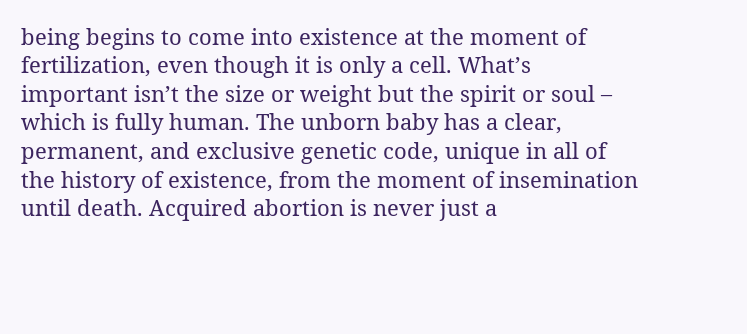being begins to come into existence at the moment of fertilization, even though it is only a cell. What’s important isn’t the size or weight but the spirit or soul – which is fully human. The unborn baby has a clear, permanent, and exclusive genetic code, unique in all of the history of existence, from the moment of insemination until death. Acquired abortion is never just a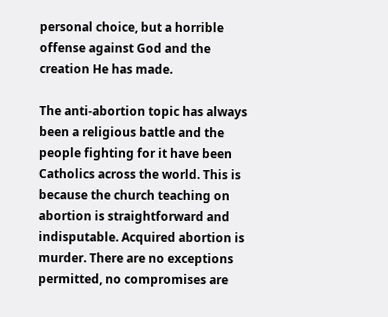personal choice, but a horrible offense against God and the creation He has made.

The anti-abortion topic has always been a religious battle and the people fighting for it have been Catholics across the world. This is because the church teaching on abortion is straightforward and indisputable. Acquired abortion is murder. There are no exceptions permitted, no compromises are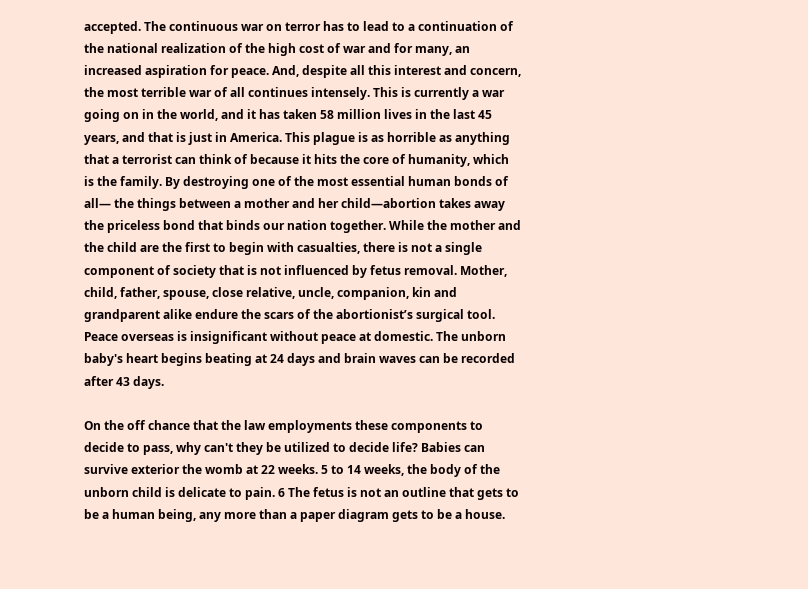accepted. The continuous war on terror has to lead to a continuation of the national realization of the high cost of war and for many, an increased aspiration for peace. And, despite all this interest and concern, the most terrible war of all continues intensely. This is currently a war going on in the world, and it has taken 58 million lives in the last 45 years, and that is just in America. This plague is as horrible as anything that a terrorist can think of because it hits the core of humanity, which is the family. By destroying one of the most essential human bonds of all— the things between a mother and her child—abortion takes away the priceless bond that binds our nation together. While the mother and the child are the first to begin with casualties, there is not a single component of society that is not influenced by fetus removal. Mother, child, father, spouse, close relative, uncle, companion, kin and grandparent alike endure the scars of the abortionist’s surgical tool. Peace overseas is insignificant without peace at domestic. The unborn baby's heart begins beating at 24 days and brain waves can be recorded after 43 days.

On the off chance that the law employments these components to decide to pass, why can't they be utilized to decide life? Babies can survive exterior the womb at 22 weeks. 5 to 14 weeks, the body of the unborn child is delicate to pain. 6 The fetus is not an outline that gets to be a human being, any more than a paper diagram gets to be a house.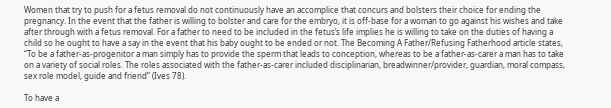Women that try to push for a fetus removal do not continuously have an accomplice that concurs and bolsters their choice for ending the pregnancy. In the event that the father is willing to bolster and care for the embryo, it is off-base for a woman to go against his wishes and take after through with a fetus removal. For a father to need to be included in the fetus’s life implies he is willing to take on the duties of having a child so he ought to have a say in the event that his baby ought to be ended or not. The Becoming A Father/Refusing Fatherhood article states, “To be a father-as-progenitor a man simply has to provide the sperm that leads to conception, whereas to be a father-as-carer a man has to take on a variety of social roles. The roles associated with the father-as-carer included disciplinarian, breadwinner/provider, guardian, moral compass, sex role model, guide and friend” (Ives 78).

To have a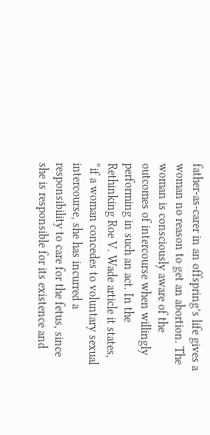father-as-carer in an offspring’s life gives a woman no reason to get an abortion. The woman is consciously aware of the outcomes of intercourse when willingly performing in such an act. In the Rethinking Roe V. Wade article it states, “if a woman concedes to voluntary sexual intercourse, she has incurred a responsibility to care for the fetus, since she is responsible for its existence and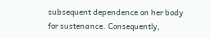subsequent dependence on her body for sustenance. Consequently,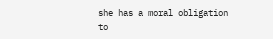she has a moral obligation to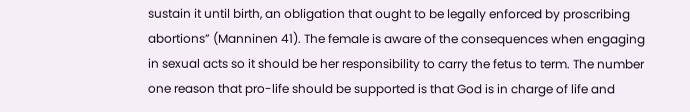sustain it until birth, an obligation that ought to be legally enforced by proscribing abortions” (Manninen 41). The female is aware of the consequences when engaging in sexual acts so it should be her responsibility to carry the fetus to term. The number one reason that pro-life should be supported is that God is in charge of life and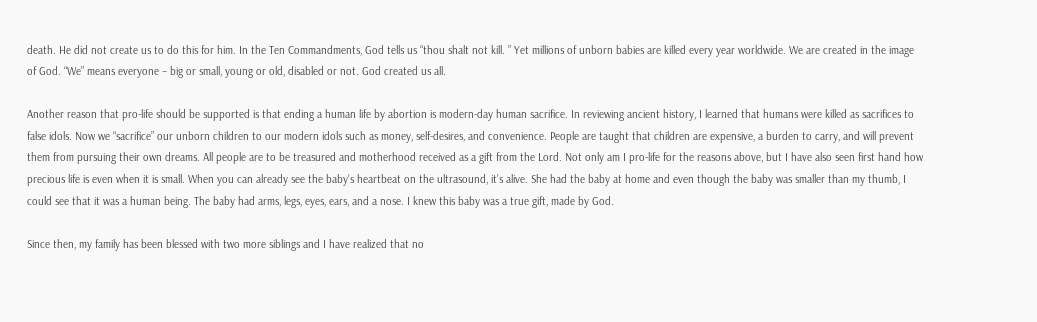death. He did not create us to do this for him. In the Ten Commandments, God tells us “thou shalt not kill. ” Yet millions of unborn babies are killed every year worldwide. We are created in the image of God. “We” means everyone – big or small, young or old, disabled or not. God created us all.

Another reason that pro-life should be supported is that ending a human life by abortion is modern-day human sacrifice. In reviewing ancient history, I learned that humans were killed as sacrifices to false idols. Now we “sacrifice” our unborn children to our modern idols such as money, self-desires, and convenience. People are taught that children are expensive, a burden to carry, and will prevent them from pursuing their own dreams. All people are to be treasured and motherhood received as a gift from the Lord. Not only am I pro-life for the reasons above, but I have also seen first hand how precious life is even when it is small. When you can already see the baby’s heartbeat on the ultrasound, it’s alive. She had the baby at home and even though the baby was smaller than my thumb, I could see that it was a human being. The baby had arms, legs, eyes, ears, and a nose. I knew this baby was a true gift, made by God.

Since then, my family has been blessed with two more siblings and I have realized that no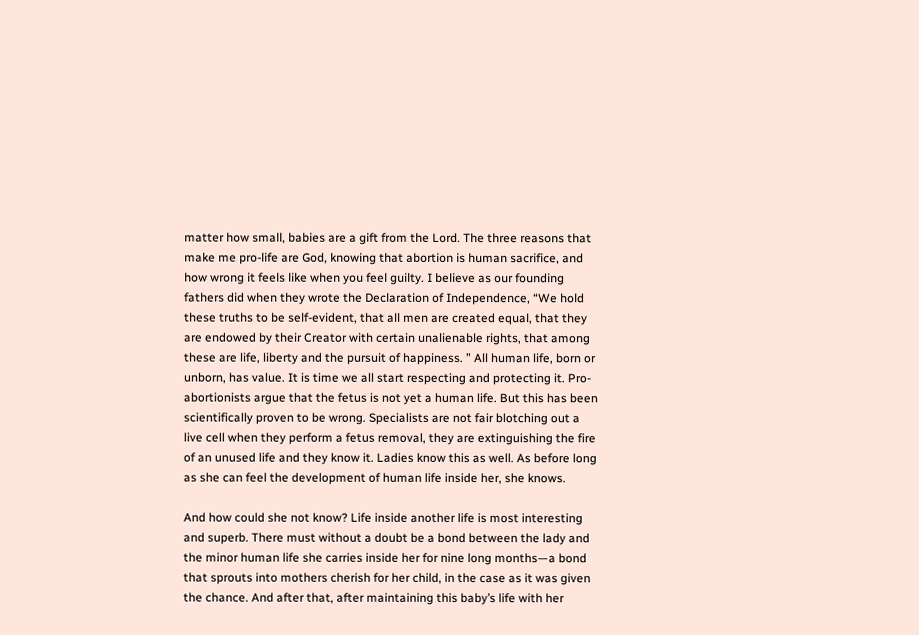matter how small, babies are a gift from the Lord. The three reasons that make me pro-life are God, knowing that abortion is human sacrifice, and how wrong it feels like when you feel guilty. I believe as our founding fathers did when they wrote the Declaration of Independence, “We hold these truths to be self-evident, that all men are created equal, that they are endowed by their Creator with certain unalienable rights, that among these are life, liberty and the pursuit of happiness. ” All human life, born or unborn, has value. It is time we all start respecting and protecting it. Pro-abortionists argue that the fetus is not yet a human life. But this has been scientifically proven to be wrong. Specialists are not fair blotching out a live cell when they perform a fetus removal, they are extinguishing the fire of an unused life and they know it. Ladies know this as well. As before long as she can feel the development of human life inside her, she knows.

And how could she not know? Life inside another life is most interesting and superb. There must without a doubt be a bond between the lady and the minor human life she carries inside her for nine long months—a bond that sprouts into mothers cherish for her child, in the case as it was given the chance. And after that, after maintaining this baby’s life with her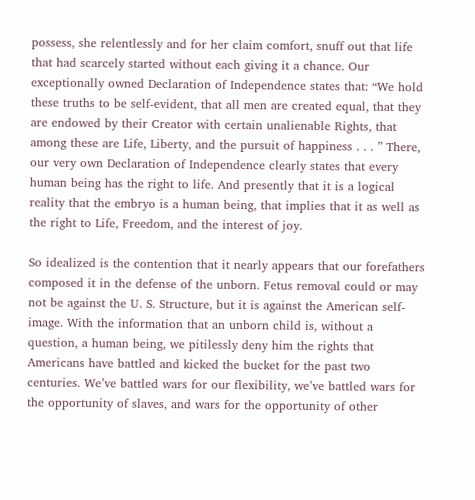possess, she relentlessly and for her claim comfort, snuff out that life that had scarcely started without each giving it a chance. Our exceptionally owned Declaration of Independence states that: “We hold these truths to be self-evident, that all men are created equal, that they are endowed by their Creator with certain unalienable Rights, that among these are Life, Liberty, and the pursuit of happiness . . . ” There, our very own Declaration of Independence clearly states that every human being has the right to life. And presently that it is a logical reality that the embryo is a human being, that implies that it as well as the right to Life, Freedom, and the interest of joy.

So idealized is the contention that it nearly appears that our forefathers composed it in the defense of the unborn. Fetus removal could or may not be against the U. S. Structure, but it is against the American self-image. With the information that an unborn child is, without a question, a human being, we pitilessly deny him the rights that Americans have battled and kicked the bucket for the past two centuries. We’ve battled wars for our flexibility, we’ve battled wars for the opportunity of slaves, and wars for the opportunity of other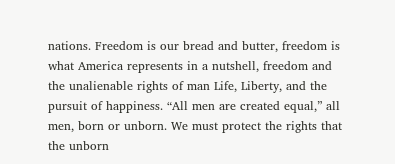nations. Freedom is our bread and butter, freedom is what America represents in a nutshell, freedom and the unalienable rights of man Life, Liberty, and the pursuit of happiness. “All men are created equal,” all men, born or unborn. We must protect the rights that the unborn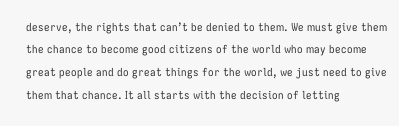deserve, the rights that can’t be denied to them. We must give them the chance to become good citizens of the world who may become great people and do great things for the world, we just need to give them that chance. It all starts with the decision of letting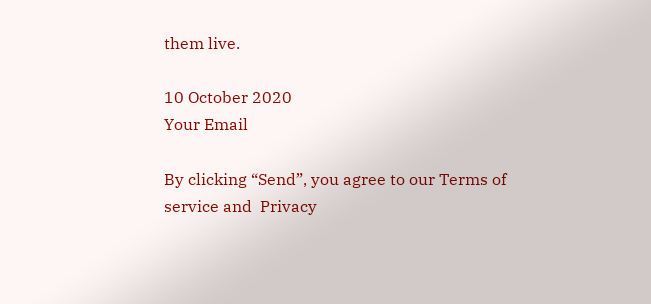them live.

10 October 2020
Your Email

By clicking “Send”, you agree to our Terms of service and  Privacy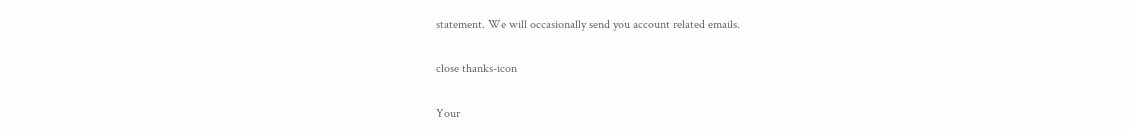statement. We will occasionally send you account related emails.

close thanks-icon

Your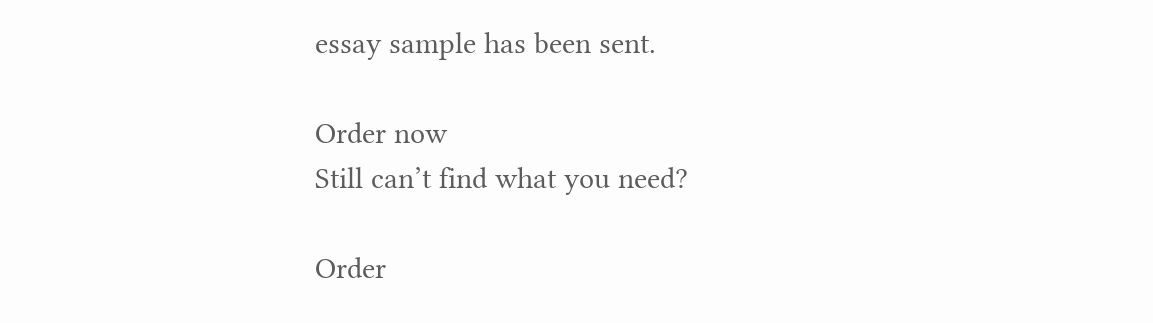essay sample has been sent.

Order now
Still can’t find what you need?

Order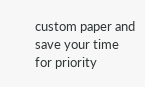custom paper and save your time
for priority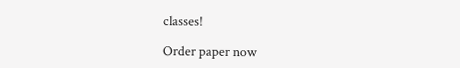classes!

Order paper now